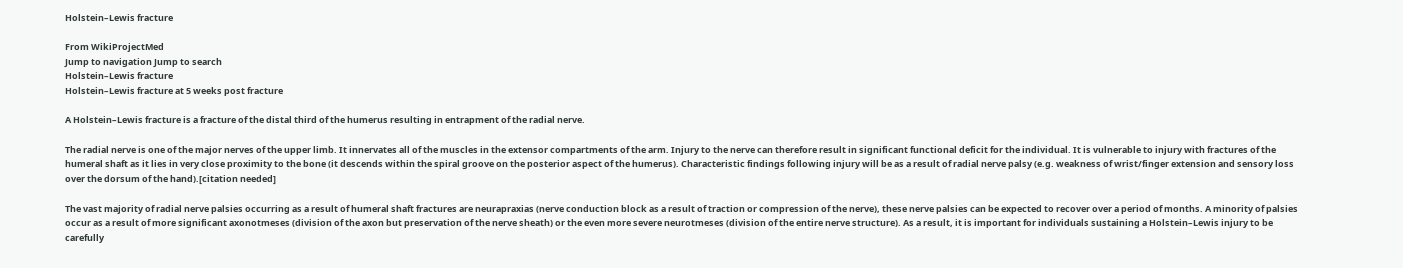Holstein–Lewis fracture

From WikiProjectMed
Jump to navigation Jump to search
Holstein–Lewis fracture
Holstein–Lewis fracture at 5 weeks post fracture

A Holstein–Lewis fracture is a fracture of the distal third of the humerus resulting in entrapment of the radial nerve.

The radial nerve is one of the major nerves of the upper limb. It innervates all of the muscles in the extensor compartments of the arm. Injury to the nerve can therefore result in significant functional deficit for the individual. It is vulnerable to injury with fractures of the humeral shaft as it lies in very close proximity to the bone (it descends within the spiral groove on the posterior aspect of the humerus). Characteristic findings following injury will be as a result of radial nerve palsy (e.g. weakness of wrist/finger extension and sensory loss over the dorsum of the hand).[citation needed]

The vast majority of radial nerve palsies occurring as a result of humeral shaft fractures are neurapraxias (nerve conduction block as a result of traction or compression of the nerve), these nerve palsies can be expected to recover over a period of months. A minority of palsies occur as a result of more significant axonotmeses (division of the axon but preservation of the nerve sheath) or the even more severe neurotmeses (division of the entire nerve structure). As a result, it is important for individuals sustaining a Holstein–Lewis injury to be carefully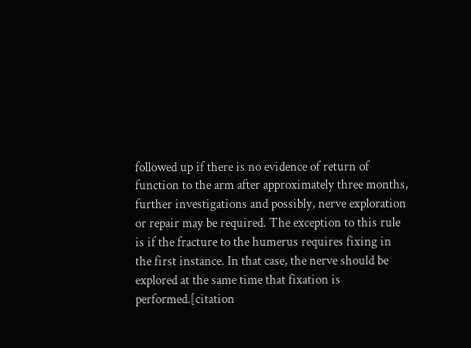followed up if there is no evidence of return of function to the arm after approximately three months, further investigations and possibly, nerve exploration or repair may be required. The exception to this rule is if the fracture to the humerus requires fixing in the first instance. In that case, the nerve should be explored at the same time that fixation is performed.[citation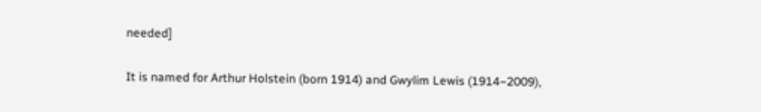needed]

It is named for Arthur Holstein (born 1914) and Gwylim Lewis (1914−2009),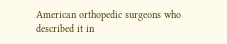American orthopedic surgeons who described it in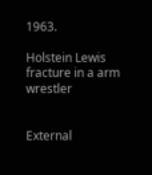1963.

Holstein Lewis fracture in a arm wrestler


External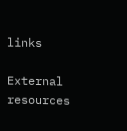links

External resources